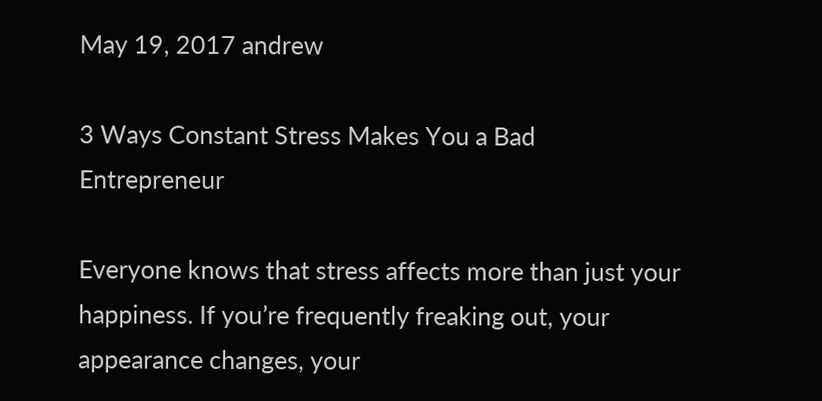May 19, 2017 andrew

3 Ways Constant Stress Makes You a Bad Entrepreneur

Everyone knows that stress affects more than just your happiness. If you’re frequently freaking out, your appearance changes, your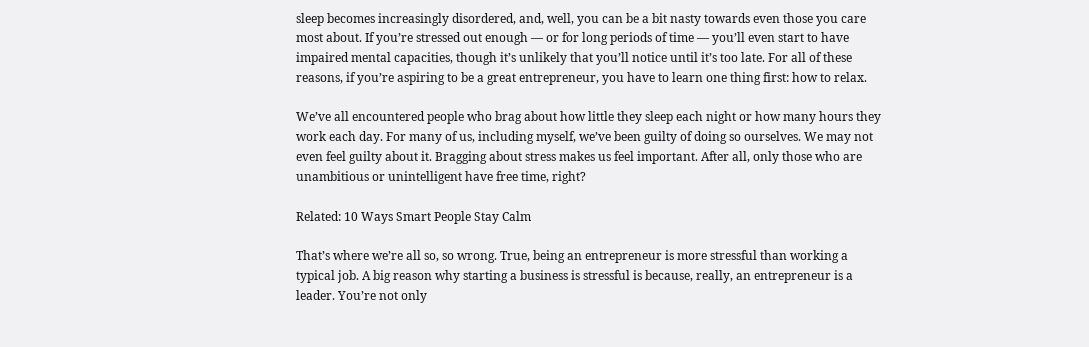sleep becomes increasingly disordered, and, well, you can be a bit nasty towards even those you care most about. If you’re stressed out enough — or for long periods of time — you’ll even start to have impaired mental capacities, though it’s unlikely that you’ll notice until it’s too late. For all of these reasons, if you’re aspiring to be a great entrepreneur, you have to learn one thing first: how to relax.

We’ve all encountered people who brag about how little they sleep each night or how many hours they work each day. For many of us, including myself, we’ve been guilty of doing so ourselves. We may not even feel guilty about it. Bragging about stress makes us feel important. After all, only those who are unambitious or unintelligent have free time, right?

Related: 10 Ways Smart People Stay Calm

That’s where we’re all so, so wrong. True, being an entrepreneur is more stressful than working a typical job. A big reason why starting a business is stressful is because, really, an entrepreneur is a leader. You’re not only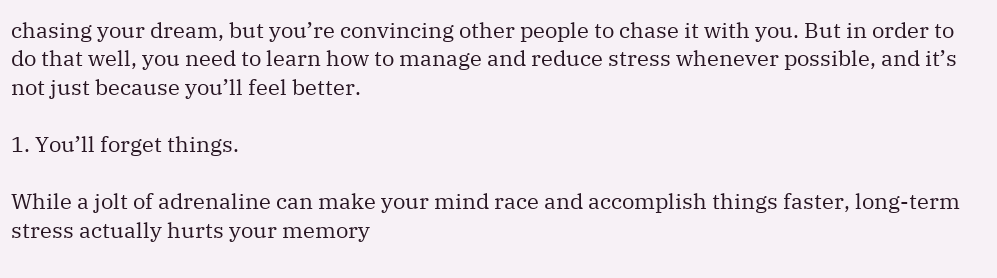chasing your dream, but you’re convincing other people to chase it with you. But in order to do that well, you need to learn how to manage and reduce stress whenever possible, and it’s not just because you’ll feel better.

1. You’ll forget things.

While a jolt of adrenaline can make your mind race and accomplish things faster, long-term stress actually hurts your memory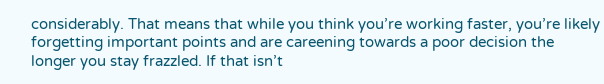considerably. That means that while you think you’re working faster, you’re likely forgetting important points and are careening towards a poor decision the longer you stay frazzled. If that isn’t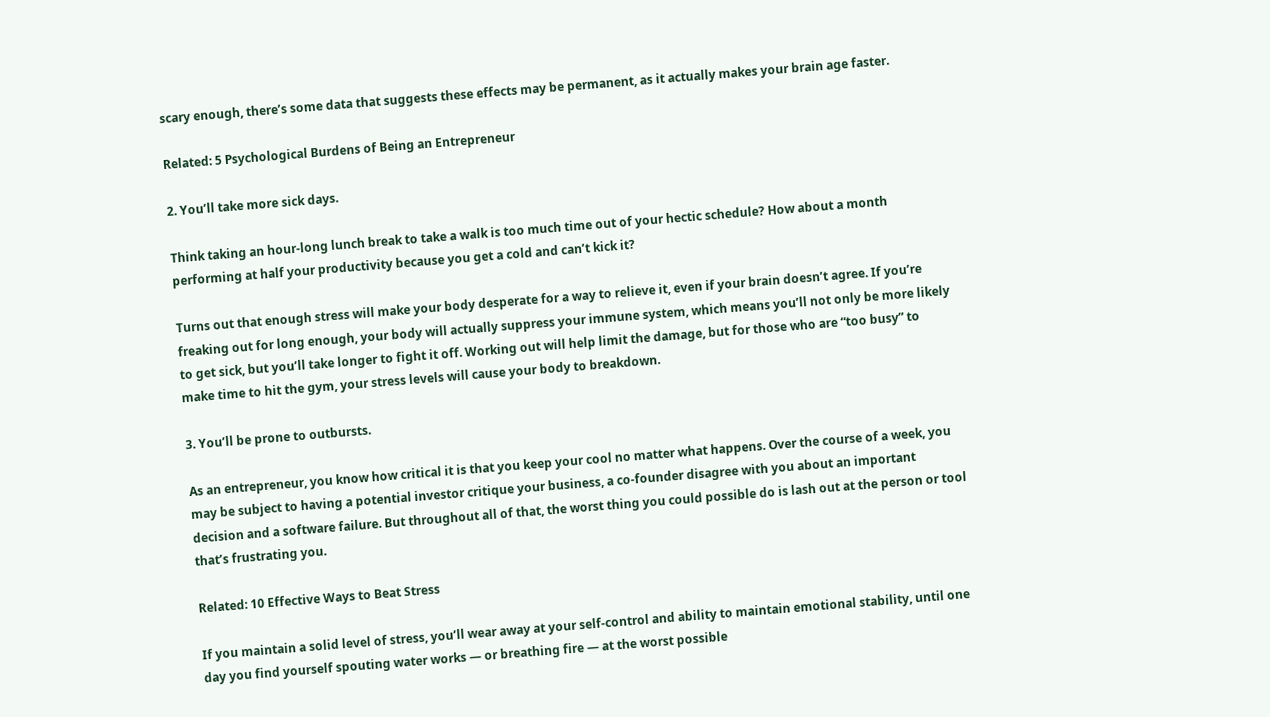scary enough, there’s some data that suggests these effects may be permanent, as it actually makes your brain age faster.

Related: 5 Psychological Burdens of Being an Entrepreneur

2. You’ll take more sick days.

Think taking an hour-long lunch break to take a walk is too much time out of your hectic schedule? How about a month performing at half your productivity because you get a cold and can’t kick it?

Turns out that enough stress will make your body desperate for a way to relieve it, even if your brain doesn’t agree. If you’re freaking out for long enough, your body will actually suppress your immune system, which means you’ll not only be more likely to get sick, but you’ll take longer to fight it off. Working out will help limit the damage, but for those who are “too busy” to make time to hit the gym, your stress levels will cause your body to breakdown.

3. You’ll be prone to outbursts.

As an entrepreneur, you know how critical it is that you keep your cool no matter what happens. Over the course of a week, you may be subject to having a potential investor critique your business, a co-founder disagree with you about an important decision and a software failure. But throughout all of that, the worst thing you could possible do is lash out at the person or tool that’s frustrating you.

Related: 10 Effective Ways to Beat Stress

If you maintain a solid level of stress, you’ll wear away at your self-control and ability to maintain emotional stability, until one day you find yourself spouting water works — or breathing fire — at the worst possible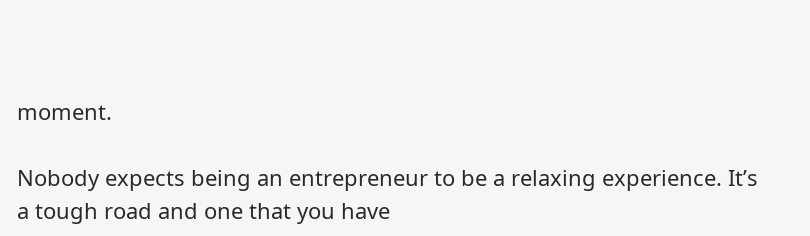moment.

Nobody expects being an entrepreneur to be a relaxing experience. It’s a tough road and one that you have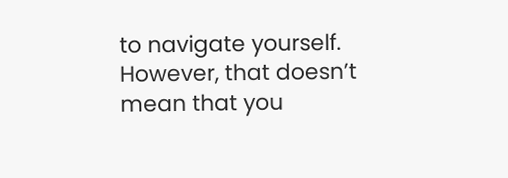to navigate yourself. However, that doesn’t mean that you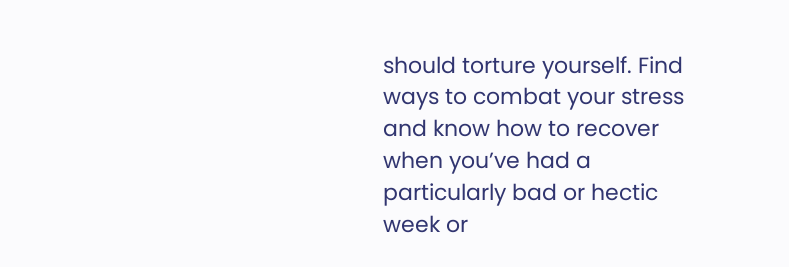should torture yourself. Find ways to combat your stress and know how to recover when you’ve had a particularly bad or hectic week or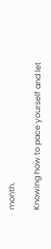month.

Knowing how to pace yourself and let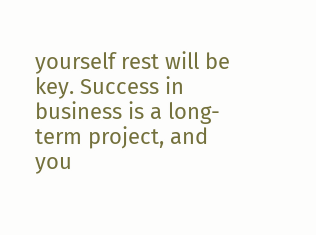yourself rest will be key. Success in business is a long-term project, and you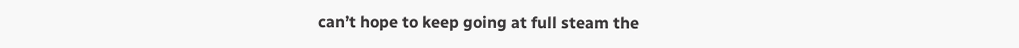can’t hope to keep going at full steam the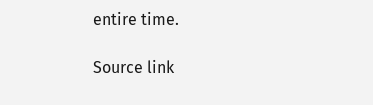entire time.

Source link